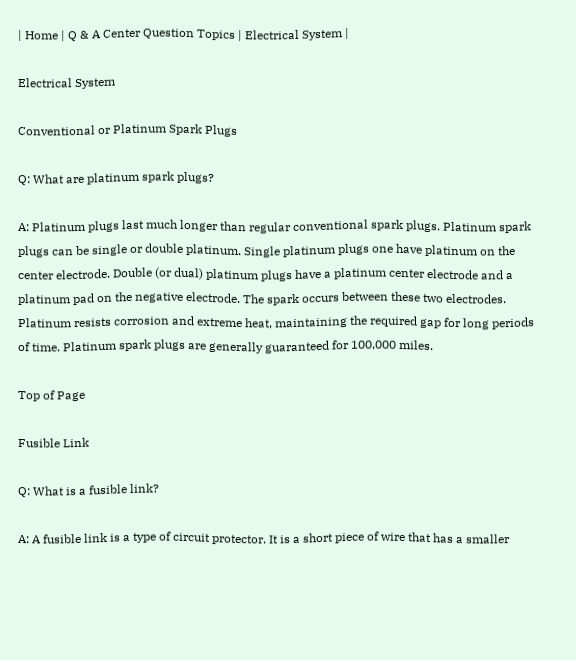| Home | Q & A Center Question Topics | Electrical System |

Electrical System

Conventional or Platinum Spark Plugs

Q: What are platinum spark plugs?

A: Platinum plugs last much longer than regular conventional spark plugs. Platinum spark plugs can be single or double platinum. Single platinum plugs one have platinum on the center electrode. Double (or dual) platinum plugs have a platinum center electrode and a platinum pad on the negative electrode. The spark occurs between these two electrodes. Platinum resists corrosion and extreme heat, maintaining the required gap for long periods of time. Platinum spark plugs are generally guaranteed for 100,000 miles.

Top of Page

Fusible Link

Q: What is a fusible link?

A: A fusible link is a type of circuit protector. It is a short piece of wire that has a smaller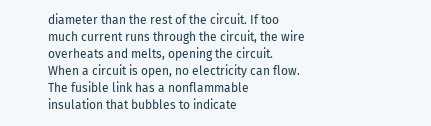diameter than the rest of the circuit. If too much current runs through the circuit, the wire overheats and melts, opening the circuit. When a circuit is open, no electricity can flow. The fusible link has a nonflammable insulation that bubbles to indicate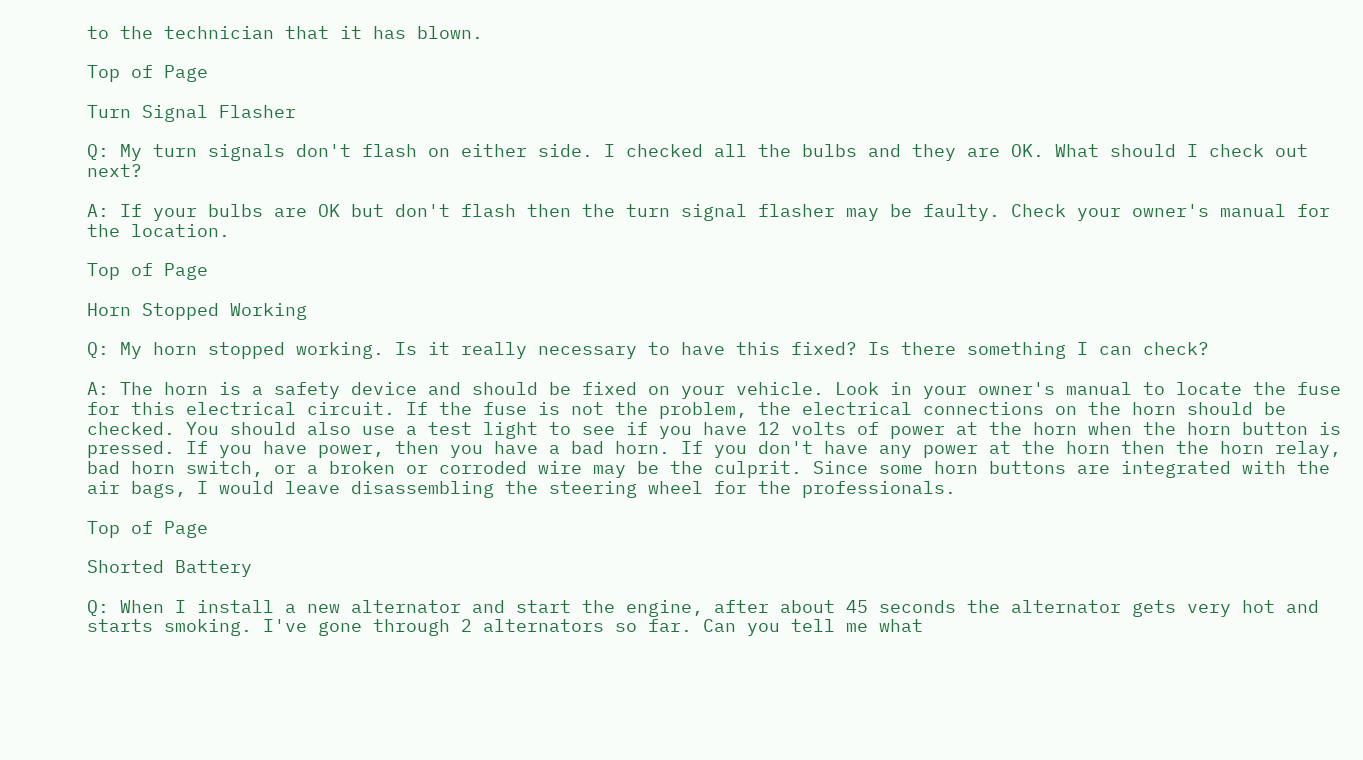to the technician that it has blown.

Top of Page

Turn Signal Flasher

Q: My turn signals don't flash on either side. I checked all the bulbs and they are OK. What should I check out next?

A: If your bulbs are OK but don't flash then the turn signal flasher may be faulty. Check your owner's manual for the location.

Top of Page

Horn Stopped Working

Q: My horn stopped working. Is it really necessary to have this fixed? Is there something I can check?

A: The horn is a safety device and should be fixed on your vehicle. Look in your owner's manual to locate the fuse for this electrical circuit. If the fuse is not the problem, the electrical connections on the horn should be checked. You should also use a test light to see if you have 12 volts of power at the horn when the horn button is pressed. If you have power, then you have a bad horn. If you don't have any power at the horn then the horn relay, bad horn switch, or a broken or corroded wire may be the culprit. Since some horn buttons are integrated with the air bags, I would leave disassembling the steering wheel for the professionals.

Top of Page

Shorted Battery

Q: When I install a new alternator and start the engine, after about 45 seconds the alternator gets very hot and starts smoking. I've gone through 2 alternators so far. Can you tell me what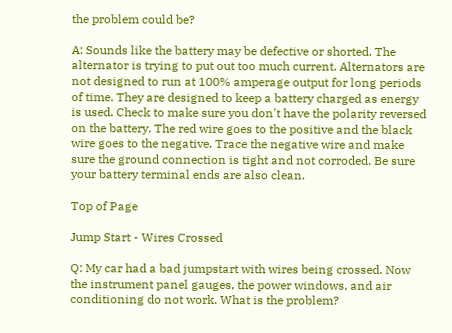the problem could be?

A: Sounds like the battery may be defective or shorted. The alternator is trying to put out too much current. Alternators are not designed to run at 100% amperage output for long periods of time. They are designed to keep a battery charged as energy is used. Check to make sure you don't have the polarity reversed on the battery. The red wire goes to the positive and the black wire goes to the negative. Trace the negative wire and make sure the ground connection is tight and not corroded. Be sure your battery terminal ends are also clean.

Top of Page

Jump Start - Wires Crossed

Q: My car had a bad jumpstart with wires being crossed. Now the instrument panel gauges, the power windows, and air conditioning do not work. What is the problem?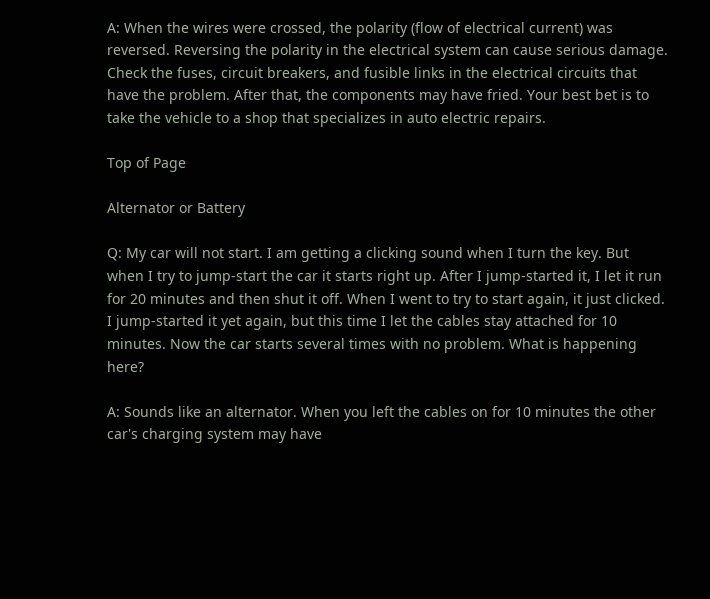A: When the wires were crossed, the polarity (flow of electrical current) was reversed. Reversing the polarity in the electrical system can cause serious damage. Check the fuses, circuit breakers, and fusible links in the electrical circuits that have the problem. After that, the components may have fried. Your best bet is to take the vehicle to a shop that specializes in auto electric repairs.

Top of Page

Alternator or Battery

Q: My car will not start. I am getting a clicking sound when I turn the key. But when I try to jump-start the car it starts right up. After I jump-started it, I let it run for 20 minutes and then shut it off. When I went to try to start again, it just clicked. I jump-started it yet again, but this time I let the cables stay attached for 10 minutes. Now the car starts several times with no problem. What is happening here?

A: Sounds like an alternator. When you left the cables on for 10 minutes the other car's charging system may have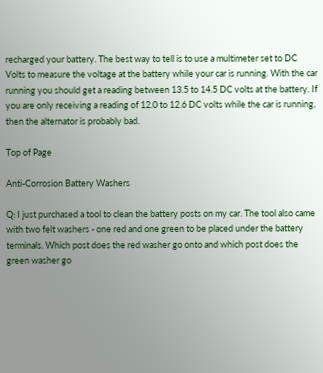recharged your battery. The best way to tell is to use a multimeter set to DC Volts to measure the voltage at the battery while your car is running. With the car running you should get a reading between 13.5 to 14.5 DC volts at the battery. If you are only receiving a reading of 12.0 to 12.6 DC volts while the car is running, then the alternator is probably bad.

Top of Page

Anti-Corrosion Battery Washers

Q: I just purchased a tool to clean the battery posts on my car. The tool also came with two felt washers - one red and one green to be placed under the battery terminals. Which post does the red washer go onto and which post does the green washer go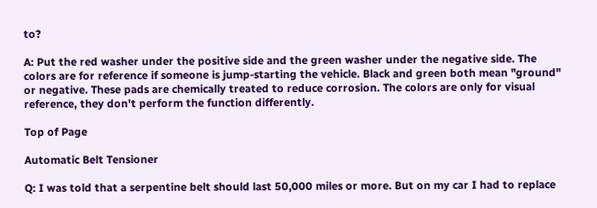to?

A: Put the red washer under the positive side and the green washer under the negative side. The colors are for reference if someone is jump-starting the vehicle. Black and green both mean "ground" or negative. These pads are chemically treated to reduce corrosion. The colors are only for visual reference, they don't perform the function differently.

Top of Page

Automatic Belt Tensioner

Q: I was told that a serpentine belt should last 50,000 miles or more. But on my car I had to replace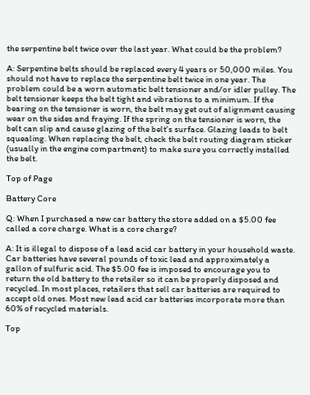the serpentine belt twice over the last year. What could be the problem?

A: Serpentine belts should be replaced every 4 years or 50,000 miles. You should not have to replace the serpentine belt twice in one year. The problem could be a worn automatic belt tensioner and/or idler pulley. The belt tensioner keeps the belt tight and vibrations to a minimum. If the bearing on the tensioner is worn, the belt may get out of alignment causing wear on the sides and fraying. If the spring on the tensioner is worn, the belt can slip and cause glazing of the belt's surface. Glazing leads to belt squealing. When replacing the belt, check the belt routing diagram sticker (usually in the engine compartment) to make sure you correctly installed the belt.

Top of Page

Battery Core

Q: When I purchased a new car battery the store added on a $5.00 fee called a core charge. What is a core charge?

A: It is illegal to dispose of a lead acid car battery in your household waste. Car batteries have several pounds of toxic lead and approximately a gallon of sulfuric acid. The $5.00 fee is imposed to encourage you to return the old battery to the retailer so it can be properly disposed and recycled. In most places, retailers that sell car batteries are required to accept old ones. Most new lead acid car batteries incorporate more than 60% of recycled materials.

Top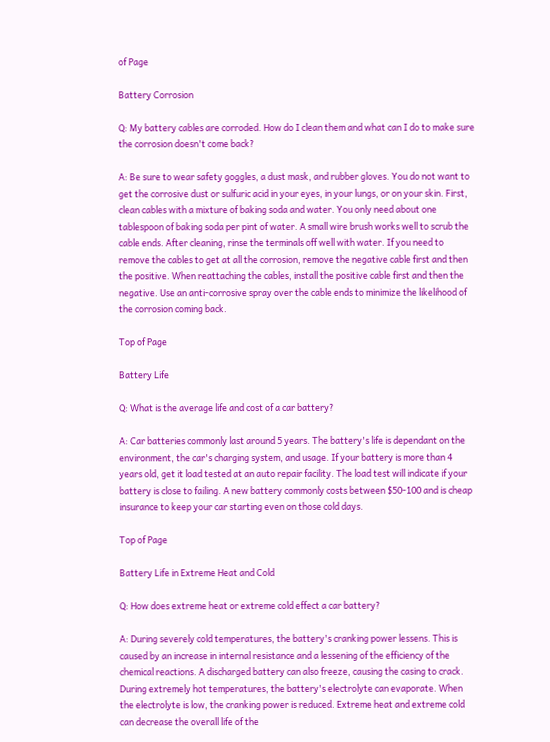of Page

Battery Corrosion

Q: My battery cables are corroded. How do I clean them and what can I do to make sure the corrosion doesn't come back?

A: Be sure to wear safety goggles, a dust mask, and rubber gloves. You do not want to get the corrosive dust or sulfuric acid in your eyes, in your lungs, or on your skin. First, clean cables with a mixture of baking soda and water. You only need about one tablespoon of baking soda per pint of water. A small wire brush works well to scrub the cable ends. After cleaning, rinse the terminals off well with water. If you need to remove the cables to get at all the corrosion, remove the negative cable first and then the positive. When reattaching the cables, install the positive cable first and then the negative. Use an anti-corrosive spray over the cable ends to minimize the likelihood of the corrosion coming back.

Top of Page

Battery Life

Q: What is the average life and cost of a car battery?

A: Car batteries commonly last around 5 years. The battery's life is dependant on the environment, the car's charging system, and usage. If your battery is more than 4 years old, get it load tested at an auto repair facility. The load test will indicate if your battery is close to failing. A new battery commonly costs between $50-100 and is cheap insurance to keep your car starting even on those cold days.

Top of Page

Battery Life in Extreme Heat and Cold

Q: How does extreme heat or extreme cold effect a car battery?

A: During severely cold temperatures, the battery's cranking power lessens. This is caused by an increase in internal resistance and a lessening of the efficiency of the chemical reactions. A discharged battery can also freeze, causing the casing to crack. During extremely hot temperatures, the battery's electrolyte can evaporate. When the electrolyte is low, the cranking power is reduced. Extreme heat and extreme cold can decrease the overall life of the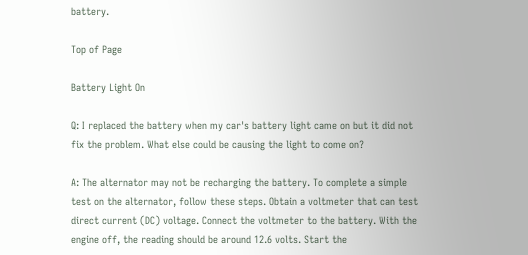battery.

Top of Page

Battery Light On

Q: I replaced the battery when my car's battery light came on but it did not fix the problem. What else could be causing the light to come on?

A: The alternator may not be recharging the battery. To complete a simple test on the alternator, follow these steps. Obtain a voltmeter that can test direct current (DC) voltage. Connect the voltmeter to the battery. With the engine off, the reading should be around 12.6 volts. Start the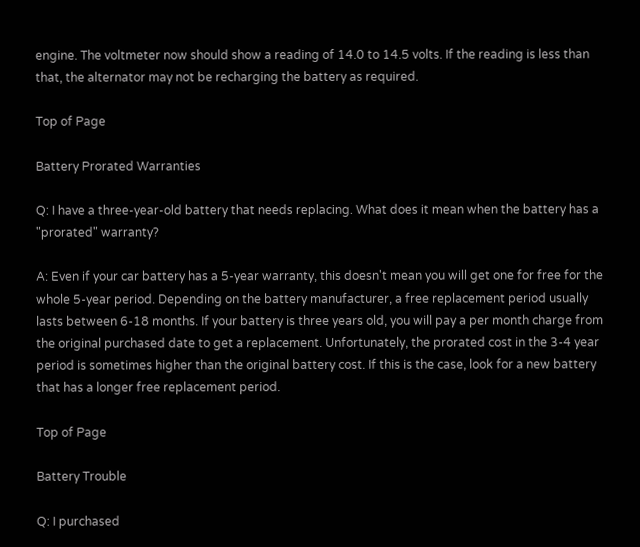engine. The voltmeter now should show a reading of 14.0 to 14.5 volts. If the reading is less than that, the alternator may not be recharging the battery as required.

Top of Page

Battery Prorated Warranties

Q: I have a three-year-old battery that needs replacing. What does it mean when the battery has a "prorated" warranty?

A: Even if your car battery has a 5-year warranty, this doesn't mean you will get one for free for the whole 5-year period. Depending on the battery manufacturer, a free replacement period usually lasts between 6-18 months. If your battery is three years old, you will pay a per month charge from the original purchased date to get a replacement. Unfortunately, the prorated cost in the 3-4 year period is sometimes higher than the original battery cost. If this is the case, look for a new battery that has a longer free replacement period.

Top of Page

Battery Trouble

Q: I purchased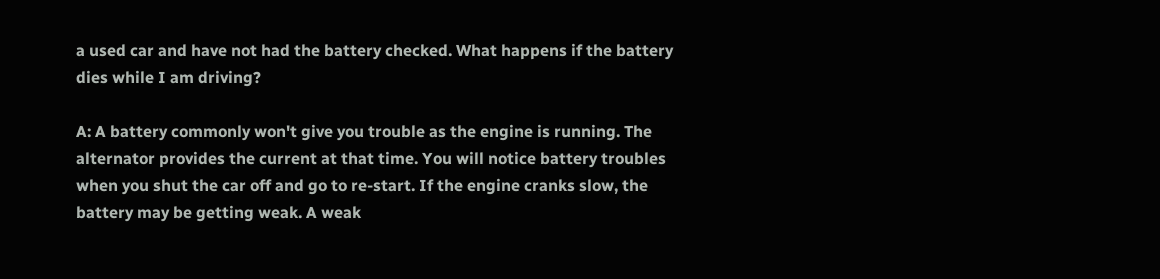a used car and have not had the battery checked. What happens if the battery dies while I am driving?

A: A battery commonly won't give you trouble as the engine is running. The alternator provides the current at that time. You will notice battery troubles when you shut the car off and go to re-start. If the engine cranks slow, the battery may be getting weak. A weak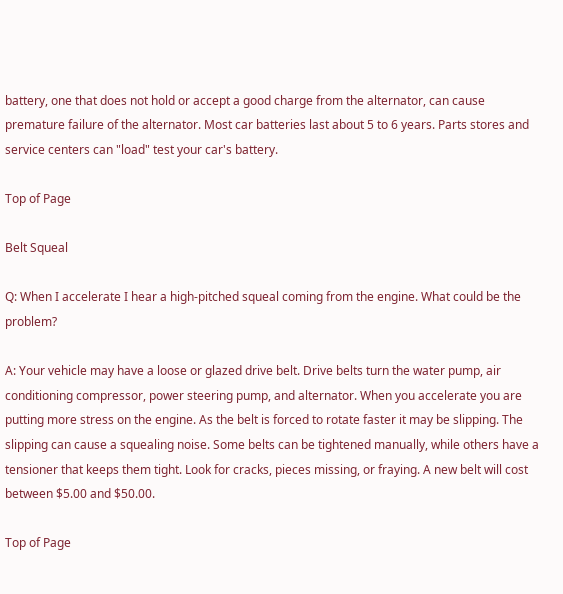battery, one that does not hold or accept a good charge from the alternator, can cause premature failure of the alternator. Most car batteries last about 5 to 6 years. Parts stores and service centers can "load" test your car's battery.

Top of Page

Belt Squeal

Q: When I accelerate I hear a high-pitched squeal coming from the engine. What could be the problem?

A: Your vehicle may have a loose or glazed drive belt. Drive belts turn the water pump, air conditioning compressor, power steering pump, and alternator. When you accelerate you are putting more stress on the engine. As the belt is forced to rotate faster it may be slipping. The slipping can cause a squealing noise. Some belts can be tightened manually, while others have a tensioner that keeps them tight. Look for cracks, pieces missing, or fraying. A new belt will cost between $5.00 and $50.00.

Top of Page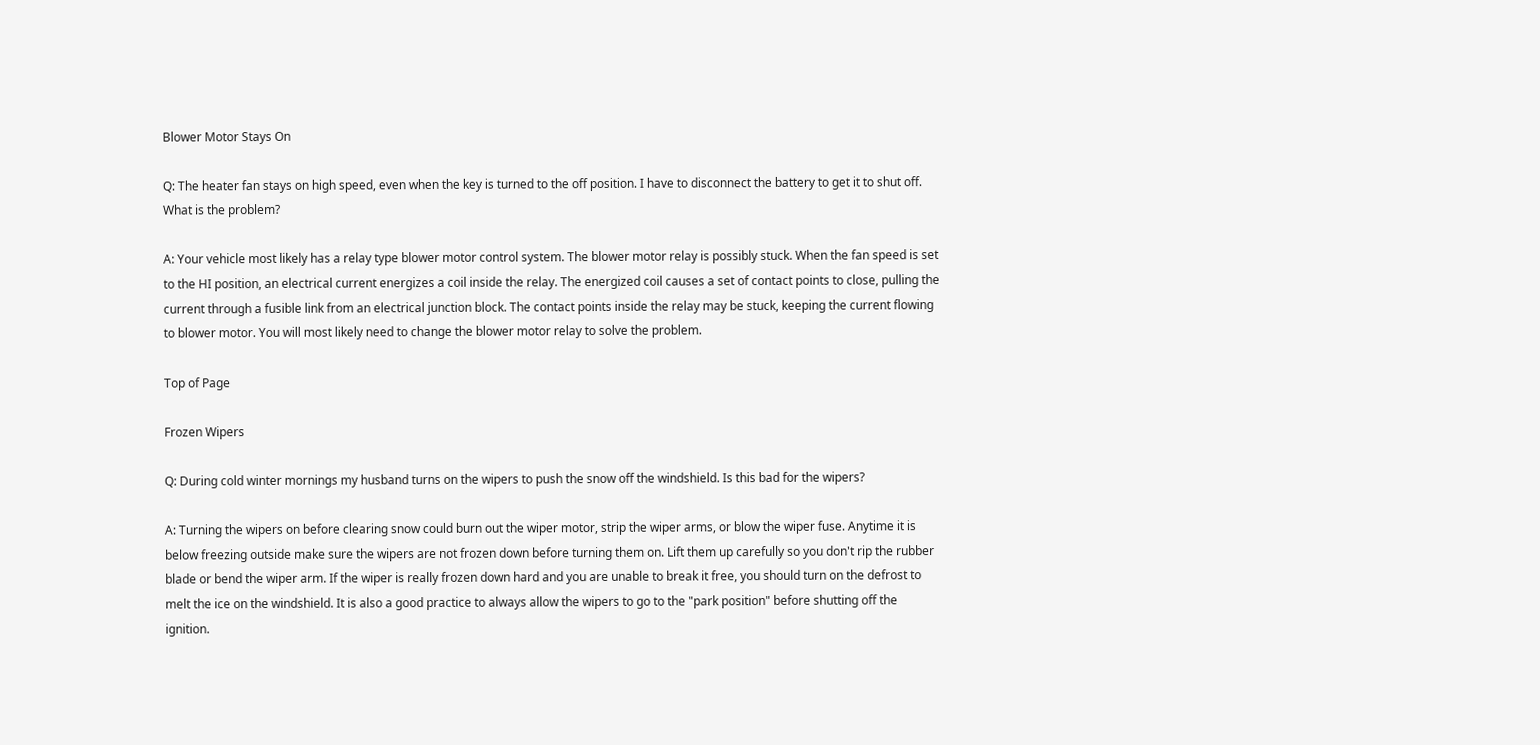Blower Motor Stays On

Q: The heater fan stays on high speed, even when the key is turned to the off position. I have to disconnect the battery to get it to shut off. What is the problem?

A: Your vehicle most likely has a relay type blower motor control system. The blower motor relay is possibly stuck. When the fan speed is set to the HI position, an electrical current energizes a coil inside the relay. The energized coil causes a set of contact points to close, pulling the current through a fusible link from an electrical junction block. The contact points inside the relay may be stuck, keeping the current flowing to blower motor. You will most likely need to change the blower motor relay to solve the problem.

Top of Page

Frozen Wipers

Q: During cold winter mornings my husband turns on the wipers to push the snow off the windshield. Is this bad for the wipers?

A: Turning the wipers on before clearing snow could burn out the wiper motor, strip the wiper arms, or blow the wiper fuse. Anytime it is below freezing outside make sure the wipers are not frozen down before turning them on. Lift them up carefully so you don't rip the rubber blade or bend the wiper arm. If the wiper is really frozen down hard and you are unable to break it free, you should turn on the defrost to melt the ice on the windshield. It is also a good practice to always allow the wipers to go to the "park position" before shutting off the ignition.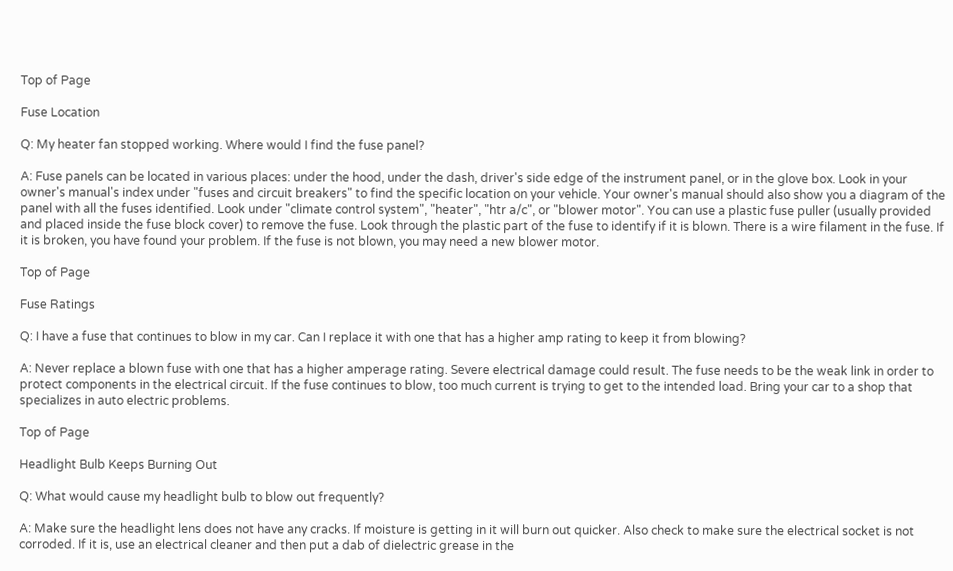Top of Page

Fuse Location

Q: My heater fan stopped working. Where would I find the fuse panel?

A: Fuse panels can be located in various places: under the hood, under the dash, driver's side edge of the instrument panel, or in the glove box. Look in your owner's manual's index under "fuses and circuit breakers" to find the specific location on your vehicle. Your owner's manual should also show you a diagram of the panel with all the fuses identified. Look under "climate control system", "heater", "htr a/c", or "blower motor". You can use a plastic fuse puller (usually provided and placed inside the fuse block cover) to remove the fuse. Look through the plastic part of the fuse to identify if it is blown. There is a wire filament in the fuse. If it is broken, you have found your problem. If the fuse is not blown, you may need a new blower motor.

Top of Page

Fuse Ratings

Q: I have a fuse that continues to blow in my car. Can I replace it with one that has a higher amp rating to keep it from blowing?

A: Never replace a blown fuse with one that has a higher amperage rating. Severe electrical damage could result. The fuse needs to be the weak link in order to protect components in the electrical circuit. If the fuse continues to blow, too much current is trying to get to the intended load. Bring your car to a shop that specializes in auto electric problems.

Top of Page

Headlight Bulb Keeps Burning Out

Q: What would cause my headlight bulb to blow out frequently?

A: Make sure the headlight lens does not have any cracks. If moisture is getting in it will burn out quicker. Also check to make sure the electrical socket is not corroded. If it is, use an electrical cleaner and then put a dab of dielectric grease in the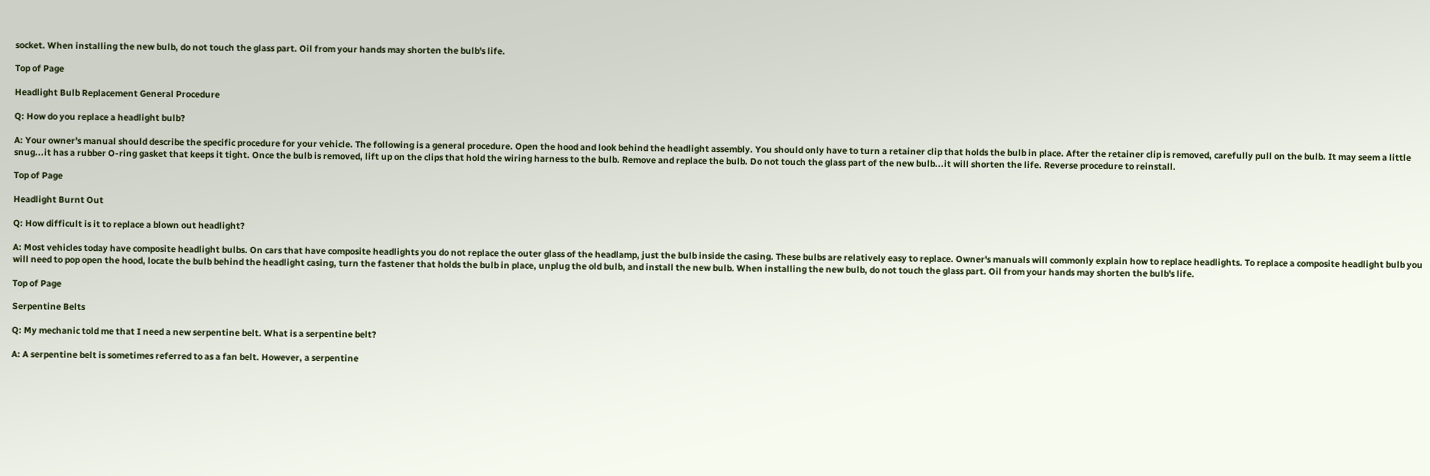socket. When installing the new bulb, do not touch the glass part. Oil from your hands may shorten the bulb's life.

Top of Page

Headlight Bulb Replacement General Procedure

Q: How do you replace a headlight bulb?

A: Your owner's manual should describe the specific procedure for your vehicle. The following is a general procedure. Open the hood and look behind the headlight assembly. You should only have to turn a retainer clip that holds the bulb in place. After the retainer clip is removed, carefully pull on the bulb. It may seem a little snug...it has a rubber O-ring gasket that keeps it tight. Once the bulb is removed, lift up on the clips that hold the wiring harness to the bulb. Remove and replace the bulb. Do not touch the glass part of the new bulb...it will shorten the life. Reverse procedure to reinstall.

Top of Page

Headlight Burnt Out

Q: How difficult is it to replace a blown out headlight?

A: Most vehicles today have composite headlight bulbs. On cars that have composite headlights you do not replace the outer glass of the headlamp, just the bulb inside the casing. These bulbs are relatively easy to replace. Owner's manuals will commonly explain how to replace headlights. To replace a composite headlight bulb you will need to pop open the hood, locate the bulb behind the headlight casing, turn the fastener that holds the bulb in place, unplug the old bulb, and install the new bulb. When installing the new bulb, do not touch the glass part. Oil from your hands may shorten the bulb's life.

Top of Page

Serpentine Belts

Q: My mechanic told me that I need a new serpentine belt. What is a serpentine belt?

A: A serpentine belt is sometimes referred to as a fan belt. However, a serpentine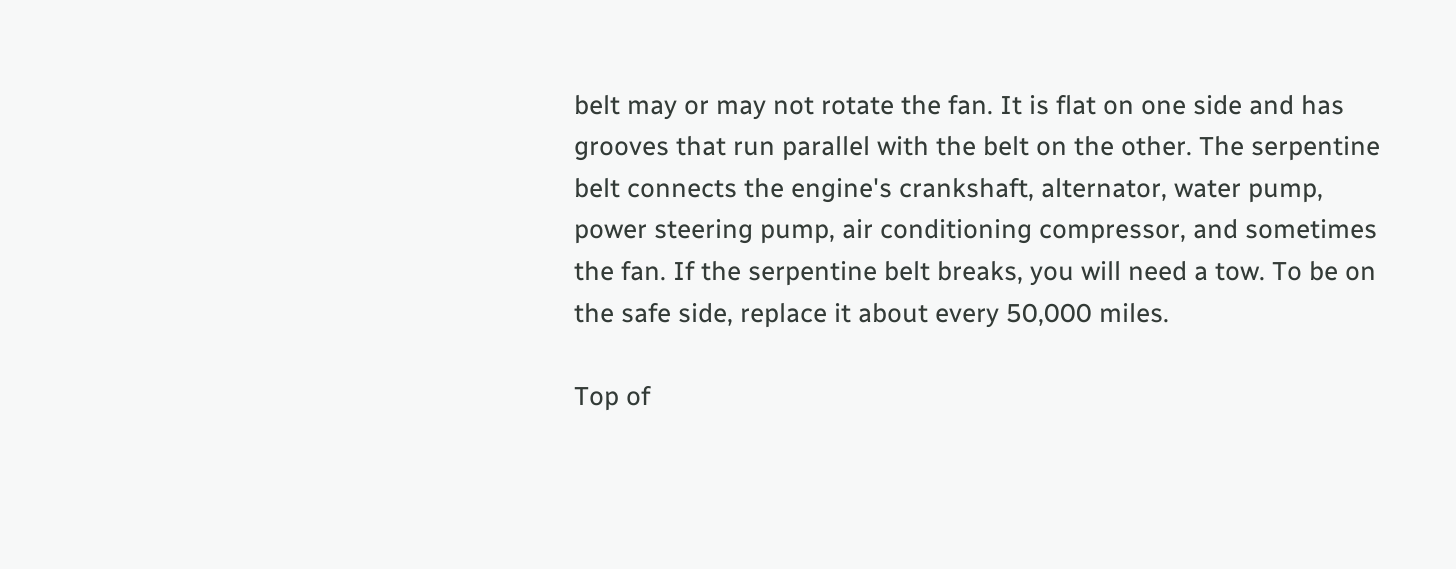belt may or may not rotate the fan. It is flat on one side and has grooves that run parallel with the belt on the other. The serpentine belt connects the engine's crankshaft, alternator, water pump, power steering pump, air conditioning compressor, and sometimes the fan. If the serpentine belt breaks, you will need a tow. To be on the safe side, replace it about every 50,000 miles.

Top of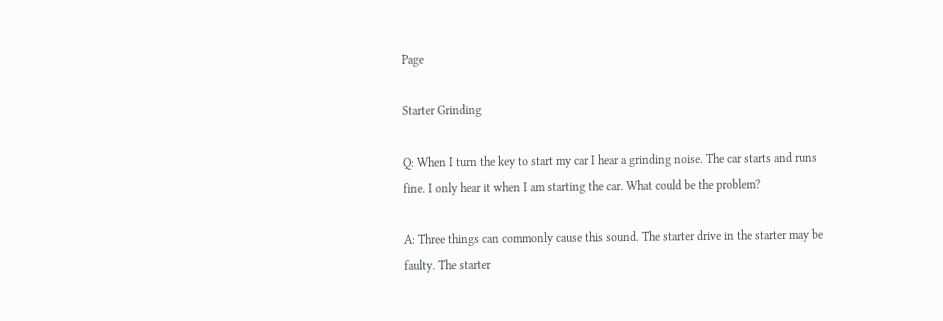Page

Starter Grinding

Q: When I turn the key to start my car I hear a grinding noise. The car starts and runs fine. I only hear it when I am starting the car. What could be the problem?

A: Three things can commonly cause this sound. The starter drive in the starter may be faulty. The starter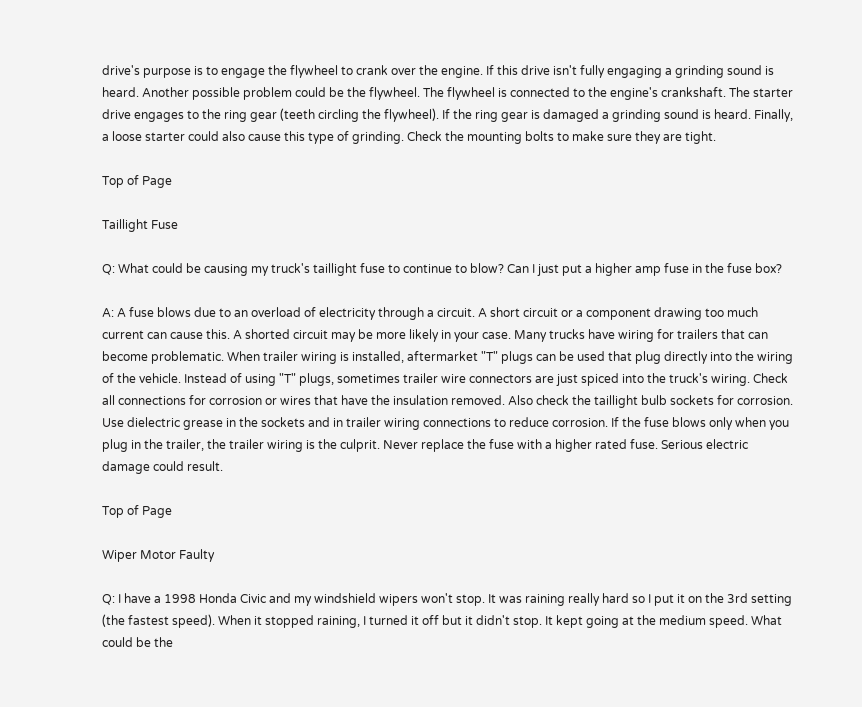drive's purpose is to engage the flywheel to crank over the engine. If this drive isn't fully engaging a grinding sound is heard. Another possible problem could be the flywheel. The flywheel is connected to the engine's crankshaft. The starter drive engages to the ring gear (teeth circling the flywheel). If the ring gear is damaged a grinding sound is heard. Finally, a loose starter could also cause this type of grinding. Check the mounting bolts to make sure they are tight.

Top of Page

Taillight Fuse

Q: What could be causing my truck's taillight fuse to continue to blow? Can I just put a higher amp fuse in the fuse box?

A: A fuse blows due to an overload of electricity through a circuit. A short circuit or a component drawing too much current can cause this. A shorted circuit may be more likely in your case. Many trucks have wiring for trailers that can become problematic. When trailer wiring is installed, aftermarket "T" plugs can be used that plug directly into the wiring of the vehicle. Instead of using "T" plugs, sometimes trailer wire connectors are just spiced into the truck's wiring. Check all connections for corrosion or wires that have the insulation removed. Also check the taillight bulb sockets for corrosion. Use dielectric grease in the sockets and in trailer wiring connections to reduce corrosion. If the fuse blows only when you plug in the trailer, the trailer wiring is the culprit. Never replace the fuse with a higher rated fuse. Serious electric damage could result.

Top of Page

Wiper Motor Faulty

Q: I have a 1998 Honda Civic and my windshield wipers won't stop. It was raining really hard so I put it on the 3rd setting (the fastest speed). When it stopped raining, I turned it off but it didn't stop. It kept going at the medium speed. What could be the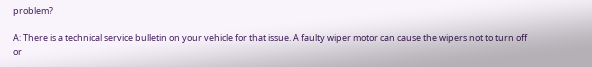problem?

A: There is a technical service bulletin on your vehicle for that issue. A faulty wiper motor can cause the wipers not to turn off or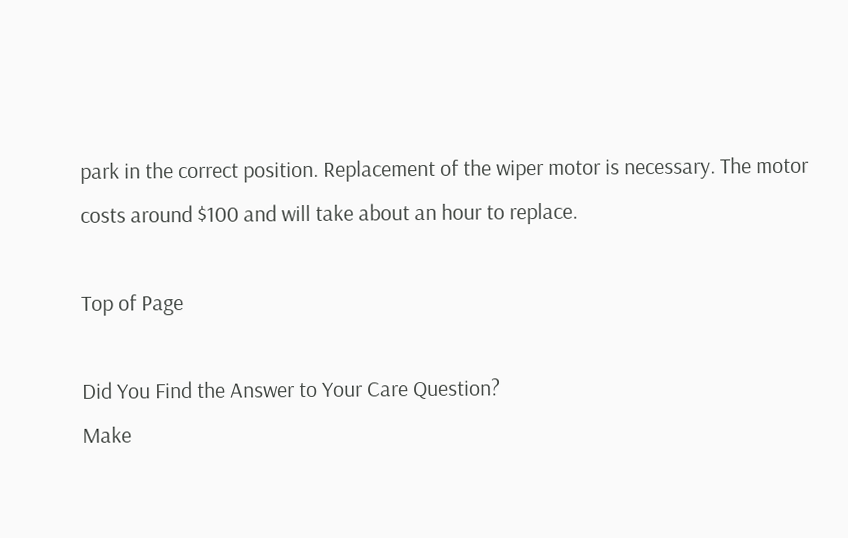park in the correct position. Replacement of the wiper motor is necessary. The motor costs around $100 and will take about an hour to replace.

Top of Page

Did You Find the Answer to Your Care Question?
Make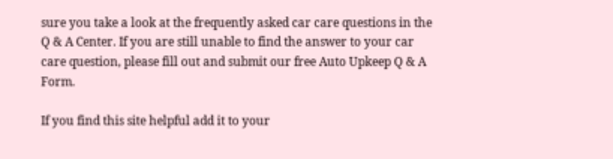sure you take a look at the frequently asked car care questions in the Q & A Center. If you are still unable to find the answer to your car care question, please fill out and submit our free Auto Upkeep Q & A Form.

If you find this site helpful add it to your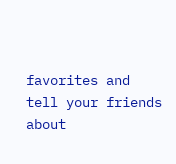favorites and tell your friends about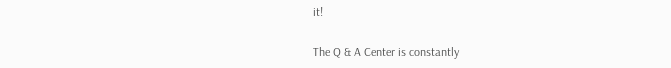it!

The Q & A Center is constantly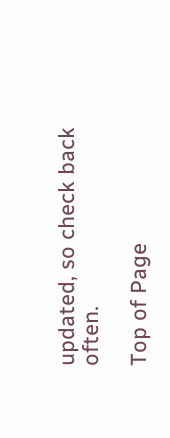updated, so check back often.

Top of Page